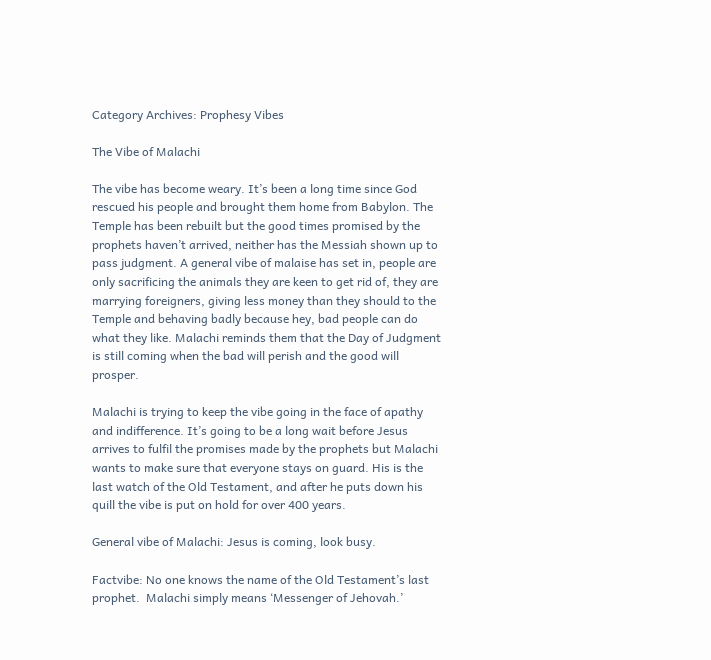Category Archives: Prophesy Vibes

The Vibe of Malachi

The vibe has become weary. It’s been a long time since God rescued his people and brought them home from Babylon. The Temple has been rebuilt but the good times promised by the prophets haven’t arrived, neither has the Messiah shown up to pass judgment. A general vibe of malaise has set in, people are only sacrificing the animals they are keen to get rid of, they are marrying foreigners, giving less money than they should to the Temple and behaving badly because hey, bad people can do what they like. Malachi reminds them that the Day of Judgment is still coming when the bad will perish and the good will prosper.

Malachi is trying to keep the vibe going in the face of apathy and indifference. It’s going to be a long wait before Jesus arrives to fulfil the promises made by the prophets but Malachi wants to make sure that everyone stays on guard. His is the last watch of the Old Testament, and after he puts down his quill the vibe is put on hold for over 400 years.

General vibe of Malachi: Jesus is coming, look busy.

Factvibe: No one knows the name of the Old Testament’s last prophet.  Malachi simply means ‘Messenger of Jehovah.’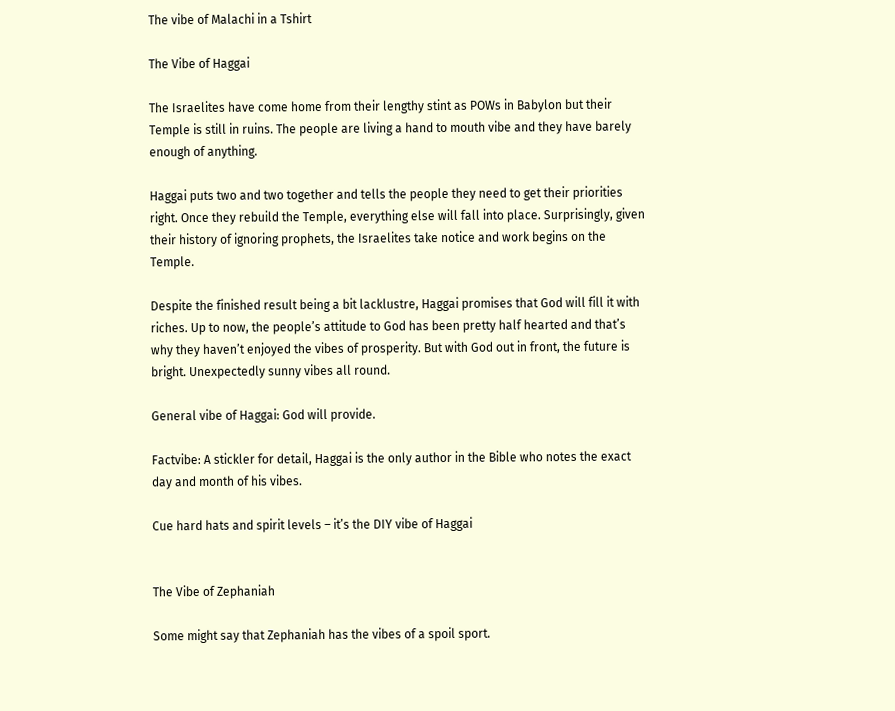The vibe of Malachi in a Tshirt

The Vibe of Haggai

The Israelites have come home from their lengthy stint as POWs in Babylon but their Temple is still in ruins. The people are living a hand to mouth vibe and they have barely enough of anything.

Haggai puts two and two together and tells the people they need to get their priorities right. Once they rebuild the Temple, everything else will fall into place. Surprisingly, given their history of ignoring prophets, the Israelites take notice and work begins on the Temple.

Despite the finished result being a bit lacklustre, Haggai promises that God will fill it with riches. Up to now, the people’s attitude to God has been pretty half hearted and that’s why they haven’t enjoyed the vibes of prosperity. But with God out in front, the future is bright. Unexpectedly sunny vibes all round.

General vibe of Haggai: God will provide.

Factvibe: A stickler for detail, Haggai is the only author in the Bible who notes the exact day and month of his vibes.

Cue hard hats and spirit levels – it’s the DIY vibe of Haggai


The Vibe of Zephaniah

Some might say that Zephaniah has the vibes of a spoil sport.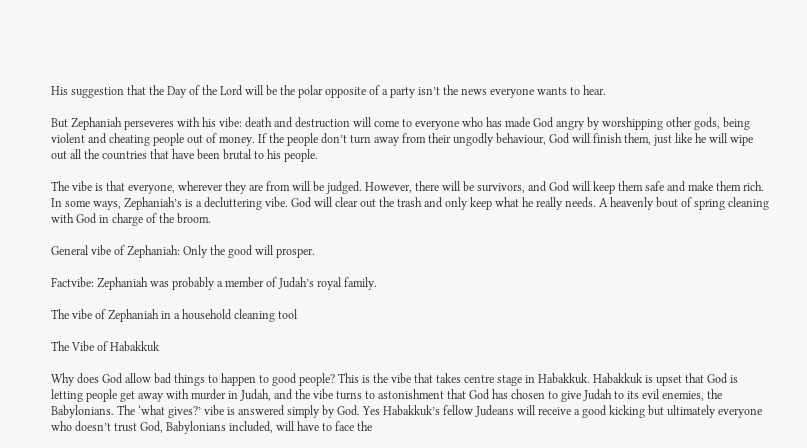His suggestion that the Day of the Lord will be the polar opposite of a party isn’t the news everyone wants to hear.

But Zephaniah perseveres with his vibe: death and destruction will come to everyone who has made God angry by worshipping other gods, being violent and cheating people out of money. If the people don’t turn away from their ungodly behaviour, God will finish them, just like he will wipe out all the countries that have been brutal to his people.

The vibe is that everyone, wherever they are from will be judged. However, there will be survivors, and God will keep them safe and make them rich. In some ways, Zephaniah’s is a decluttering vibe. God will clear out the trash and only keep what he really needs. A heavenly bout of spring cleaning with God in charge of the broom.

General vibe of Zephaniah: Only the good will prosper.

Factvibe: Zephaniah was probably a member of Judah’s royal family.

The vibe of Zephaniah in a household cleaning tool

The Vibe of Habakkuk

Why does God allow bad things to happen to good people? This is the vibe that takes centre stage in Habakkuk. Habakkuk is upset that God is letting people get away with murder in Judah, and the vibe turns to astonishment that God has chosen to give Judah to its evil enemies, the Babylonians. The ‘what gives?’ vibe is answered simply by God. Yes Habakkuk’s fellow Judeans will receive a good kicking but ultimately everyone who doesn’t trust God, Babylonians included, will have to face the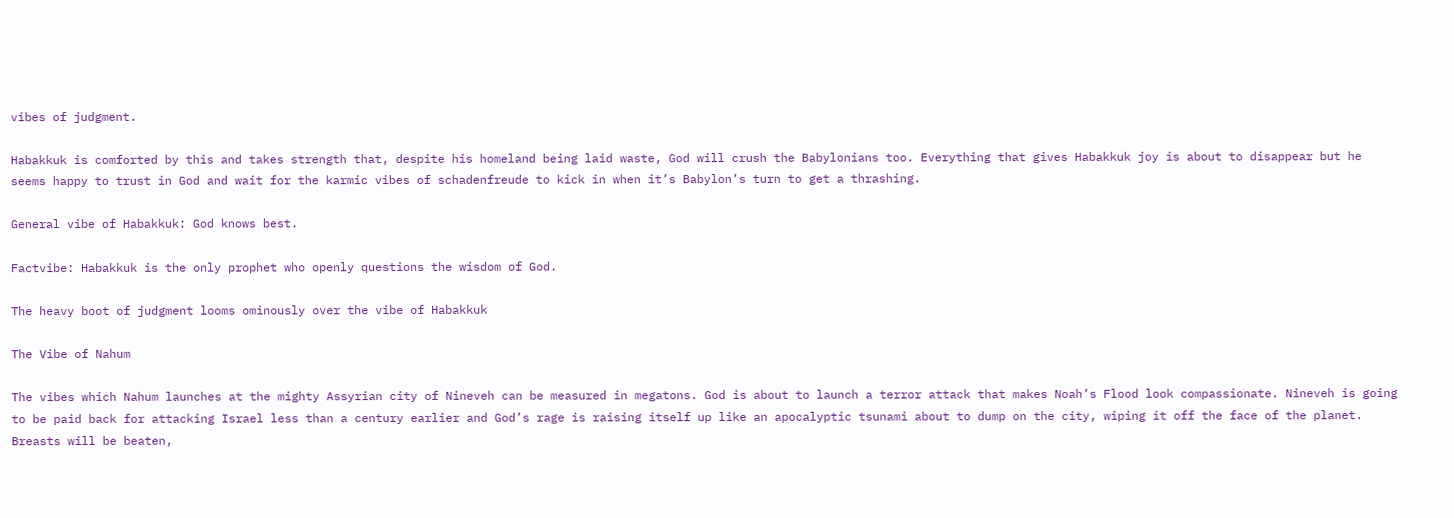vibes of judgment.

Habakkuk is comforted by this and takes strength that, despite his homeland being laid waste, God will crush the Babylonians too. Everything that gives Habakkuk joy is about to disappear but he seems happy to trust in God and wait for the karmic vibes of schadenfreude to kick in when it’s Babylon’s turn to get a thrashing.

General vibe of Habakkuk: God knows best.

Factvibe: Habakkuk is the only prophet who openly questions the wisdom of God.

The heavy boot of judgment looms ominously over the vibe of Habakkuk

The Vibe of Nahum

The vibes which Nahum launches at the mighty Assyrian city of Nineveh can be measured in megatons. God is about to launch a terror attack that makes Noah’s Flood look compassionate. Nineveh is going to be paid back for attacking Israel less than a century earlier and God’s rage is raising itself up like an apocalyptic tsunami about to dump on the city, wiping it off the face of the planet. Breasts will be beaten,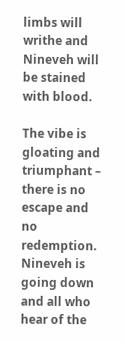limbs will writhe and Nineveh will be stained with blood.

The vibe is gloating and triumphant – there is no escape and no redemption. Nineveh is going down and all who hear of the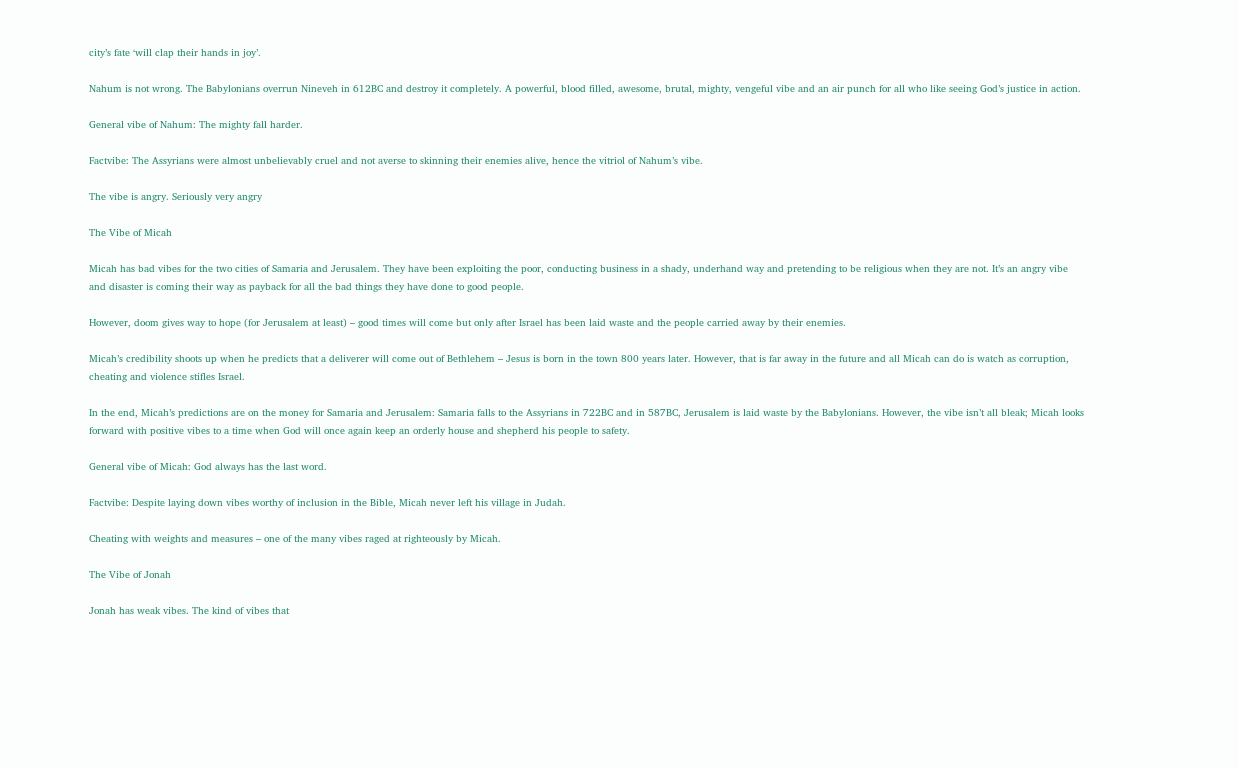city’s fate ‘will clap their hands in joy’.

Nahum is not wrong. The Babylonians overrun Nineveh in 612BC and destroy it completely. A powerful, blood filled, awesome, brutal, mighty, vengeful vibe and an air punch for all who like seeing God’s justice in action.

General vibe of Nahum: The mighty fall harder.

Factvibe: The Assyrians were almost unbelievably cruel and not averse to skinning their enemies alive, hence the vitriol of Nahum’s vibe.

The vibe is angry. Seriously very angry

The Vibe of Micah

Micah has bad vibes for the two cities of Samaria and Jerusalem. They have been exploiting the poor, conducting business in a shady, underhand way and pretending to be religious when they are not. It’s an angry vibe and disaster is coming their way as payback for all the bad things they have done to good people.

However, doom gives way to hope (for Jerusalem at least) – good times will come but only after Israel has been laid waste and the people carried away by their enemies.

Micah’s credibility shoots up when he predicts that a deliverer will come out of Bethlehem – Jesus is born in the town 800 years later. However, that is far away in the future and all Micah can do is watch as corruption, cheating and violence stifles Israel.

In the end, Micah’s predictions are on the money for Samaria and Jerusalem: Samaria falls to the Assyrians in 722BC and in 587BC, Jerusalem is laid waste by the Babylonians. However, the vibe isn’t all bleak; Micah looks forward with positive vibes to a time when God will once again keep an orderly house and shepherd his people to safety.

General vibe of Micah: God always has the last word.

Factvibe: Despite laying down vibes worthy of inclusion in the Bible, Micah never left his village in Judah.

Cheating with weights and measures – one of the many vibes raged at righteously by Micah.

The Vibe of Jonah

Jonah has weak vibes. The kind of vibes that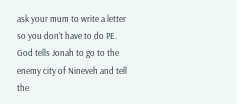ask your mum to write a letter so you don’t have to do PE. God tells Jonah to go to the enemy city of Nineveh and tell the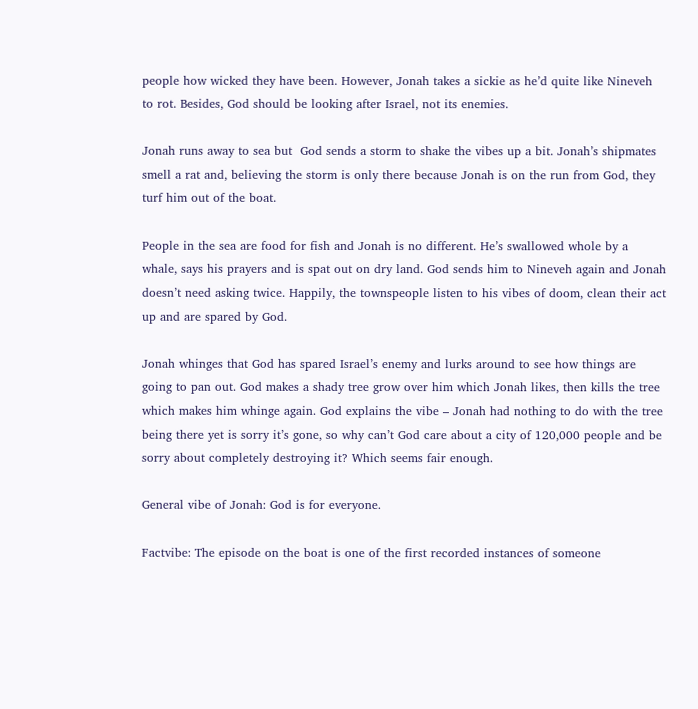people how wicked they have been. However, Jonah takes a sickie as he’d quite like Nineveh to rot. Besides, God should be looking after Israel, not its enemies.

Jonah runs away to sea but  God sends a storm to shake the vibes up a bit. Jonah’s shipmates smell a rat and, believing the storm is only there because Jonah is on the run from God, they turf him out of the boat.

People in the sea are food for fish and Jonah is no different. He’s swallowed whole by a whale, says his prayers and is spat out on dry land. God sends him to Nineveh again and Jonah doesn’t need asking twice. Happily, the townspeople listen to his vibes of doom, clean their act up and are spared by God.

Jonah whinges that God has spared Israel’s enemy and lurks around to see how things are going to pan out. God makes a shady tree grow over him which Jonah likes, then kills the tree which makes him whinge again. God explains the vibe – Jonah had nothing to do with the tree being there yet is sorry it’s gone, so why can’t God care about a city of 120,000 people and be sorry about completely destroying it? Which seems fair enough.

General vibe of Jonah: God is for everyone.

Factvibe: The episode on the boat is one of the first recorded instances of someone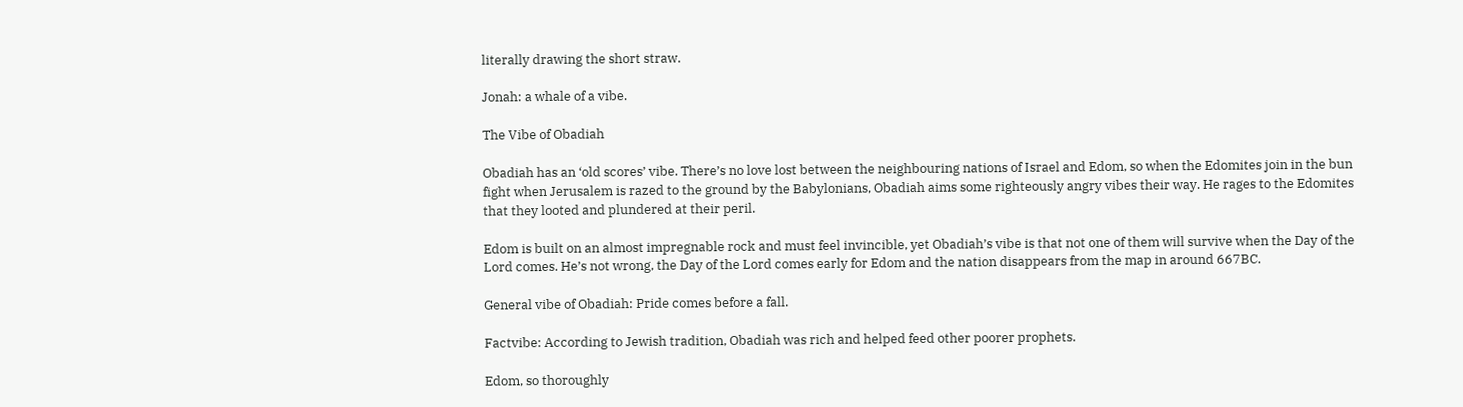literally drawing the short straw.

Jonah: a whale of a vibe.

The Vibe of Obadiah

Obadiah has an ‘old scores’ vibe. There’s no love lost between the neighbouring nations of Israel and Edom, so when the Edomites join in the bun fight when Jerusalem is razed to the ground by the Babylonians, Obadiah aims some righteously angry vibes their way. He rages to the Edomites that they looted and plundered at their peril.

Edom is built on an almost impregnable rock and must feel invincible, yet Obadiah’s vibe is that not one of them will survive when the Day of the Lord comes. He’s not wrong, the Day of the Lord comes early for Edom and the nation disappears from the map in around 667BC.

General vibe of Obadiah: Pride comes before a fall.

Factvibe: According to Jewish tradition, Obadiah was rich and helped feed other poorer prophets.

Edom, so thoroughly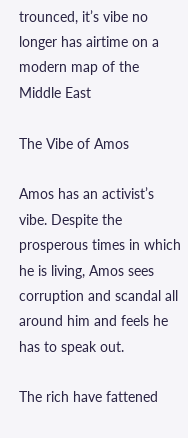trounced, it’s vibe no longer has airtime on a modern map of the Middle East

The Vibe of Amos

Amos has an activist’s vibe. Despite the prosperous times in which he is living, Amos sees corruption and scandal all around him and feels he has to speak out.

The rich have fattened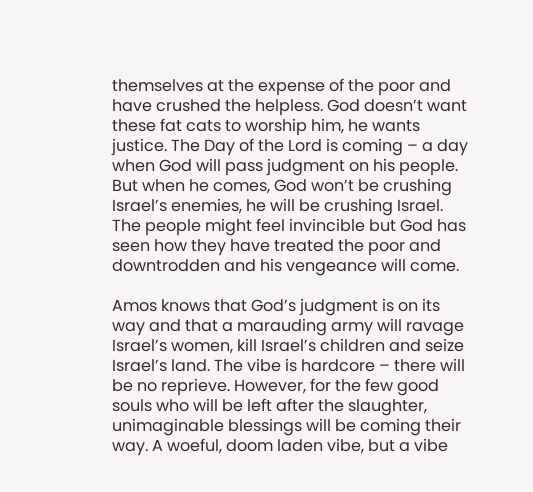themselves at the expense of the poor and have crushed the helpless. God doesn’t want these fat cats to worship him, he wants justice. The Day of the Lord is coming – a day when God will pass judgment on his people. But when he comes, God won’t be crushing Israel’s enemies, he will be crushing Israel. The people might feel invincible but God has seen how they have treated the poor and downtrodden and his vengeance will come.

Amos knows that God’s judgment is on its way and that a marauding army will ravage Israel’s women, kill Israel’s children and seize Israel’s land. The vibe is hardcore – there will be no reprieve. However, for the few good souls who will be left after the slaughter, unimaginable blessings will be coming their way. A woeful, doom laden vibe, but a vibe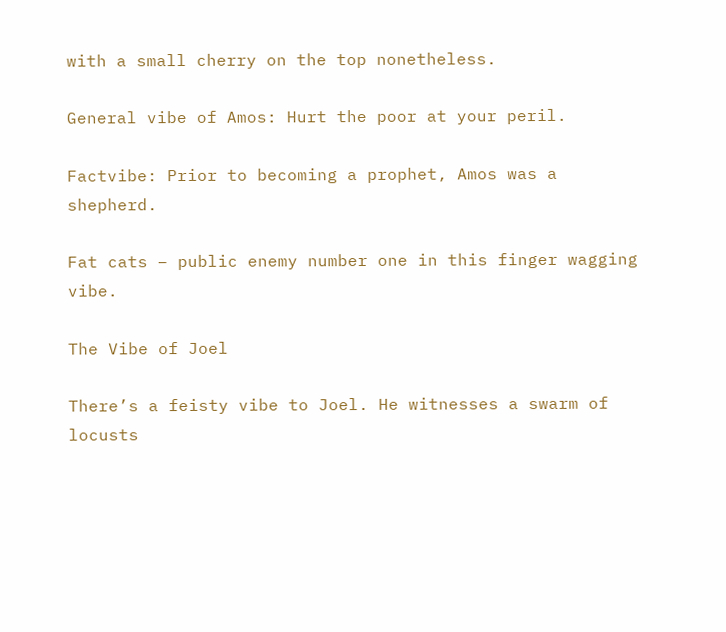with a small cherry on the top nonetheless.

General vibe of Amos: Hurt the poor at your peril.

Factvibe: Prior to becoming a prophet, Amos was a shepherd.

Fat cats – public enemy number one in this finger wagging vibe.

The Vibe of Joel

There’s a feisty vibe to Joel. He witnesses a swarm of locusts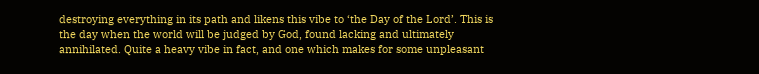destroying everything in its path and likens this vibe to ‘the Day of the Lord’. This is the day when the world will be judged by God, found lacking and ultimately annihilated. Quite a heavy vibe in fact, and one which makes for some unpleasant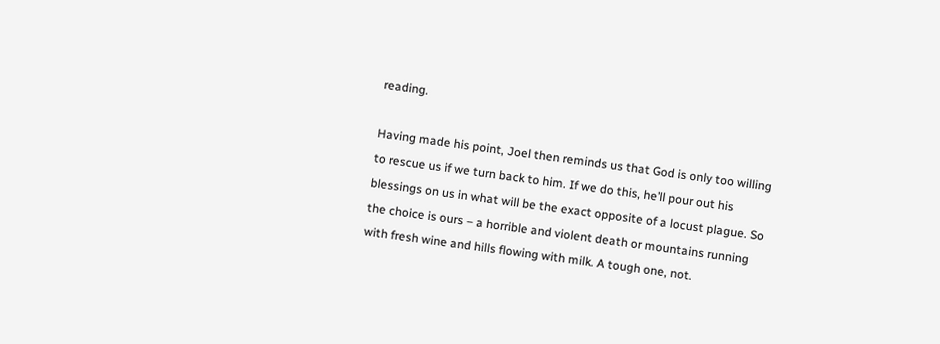reading.

Having made his point, Joel then reminds us that God is only too willing to rescue us if we turn back to him. If we do this, he’ll pour out his blessings on us in what will be the exact opposite of a locust plague. So the choice is ours – a horrible and violent death or mountains running with fresh wine and hills flowing with milk. A tough one, not.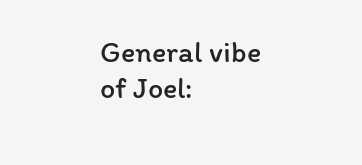General vibe of Joel: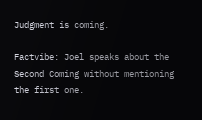Judgment is coming.

Factvibe: Joel speaks about the Second Coming without mentioning the first one.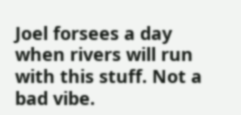Joel forsees a day when rivers will run with this stuff. Not a bad vibe.